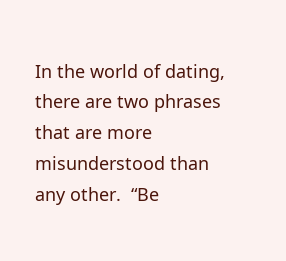In the world of dating, there are two phrases that are more misunderstood than any other.  “Be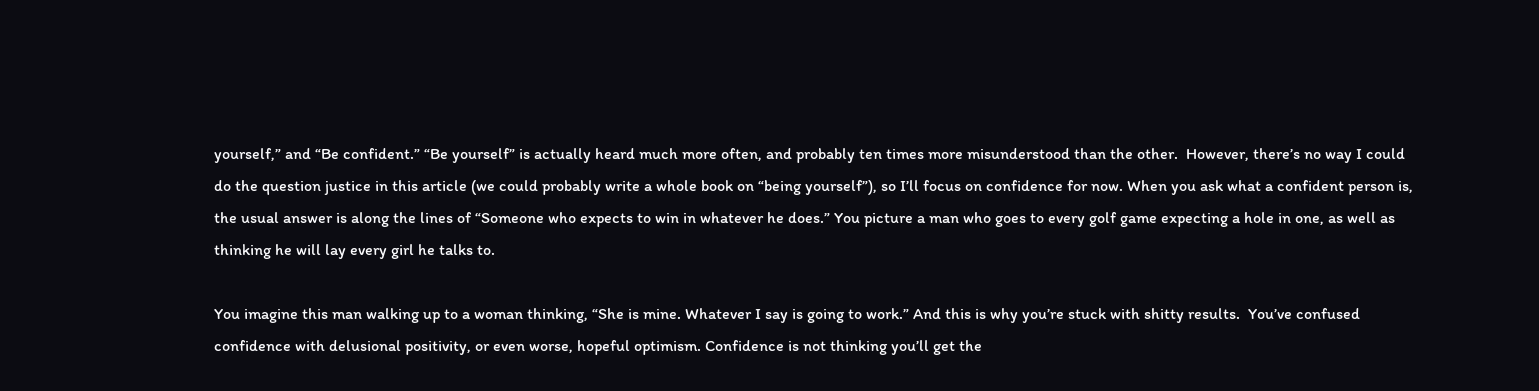yourself,” and “Be confident.” “Be yourself” is actually heard much more often, and probably ten times more misunderstood than the other.  However, there’s no way I could do the question justice in this article (we could probably write a whole book on “being yourself”), so I’ll focus on confidence for now. When you ask what a confident person is, the usual answer is along the lines of “Someone who expects to win in whatever he does.” You picture a man who goes to every golf game expecting a hole in one, as well as thinking he will lay every girl he talks to.

You imagine this man walking up to a woman thinking, “She is mine. Whatever I say is going to work.” And this is why you’re stuck with shitty results.  You’ve confused confidence with delusional positivity, or even worse, hopeful optimism. Confidence is not thinking you’ll get the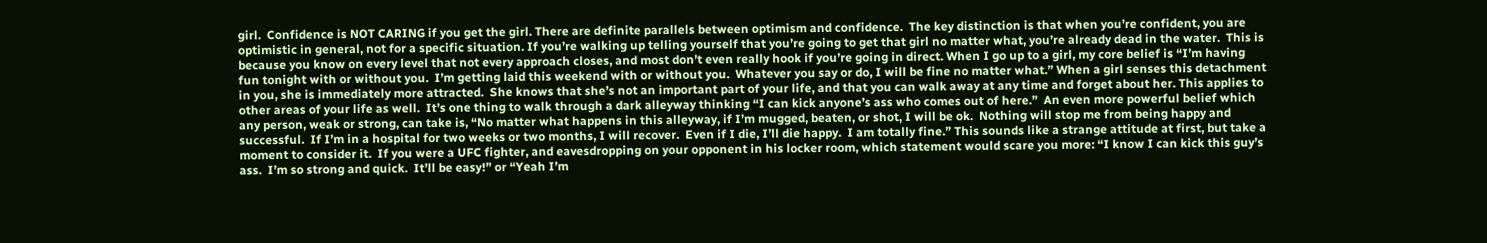girl.  Confidence is NOT CARING if you get the girl. There are definite parallels between optimism and confidence.  The key distinction is that when you’re confident, you are optimistic in general, not for a specific situation. If you’re walking up telling yourself that you’re going to get that girl no matter what, you’re already dead in the water.  This is because you know on every level that not every approach closes, and most don’t even really hook if you’re going in direct. When I go up to a girl, my core belief is “I’m having fun tonight with or without you.  I’m getting laid this weekend with or without you.  Whatever you say or do, I will be fine no matter what.” When a girl senses this detachment in you, she is immediately more attracted.  She knows that she’s not an important part of your life, and that you can walk away at any time and forget about her. This applies to other areas of your life as well.  It’s one thing to walk through a dark alleyway thinking “I can kick anyone’s ass who comes out of here.”  An even more powerful belief which any person, weak or strong, can take is, “No matter what happens in this alleyway, if I’m mugged, beaten, or shot, I will be ok.  Nothing will stop me from being happy and successful.  If I’m in a hospital for two weeks or two months, I will recover.  Even if I die, I’ll die happy.  I am totally fine.” This sounds like a strange attitude at first, but take a moment to consider it.  If you were a UFC fighter, and eavesdropping on your opponent in his locker room, which statement would scare you more: “I know I can kick this guy’s ass.  I’m so strong and quick.  It’ll be easy!” or “Yeah I’m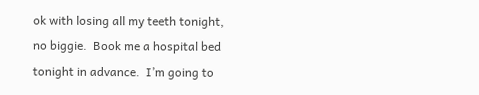ok with losing all my teeth tonight, no biggie.  Book me a hospital bed tonight in advance.  I’m going to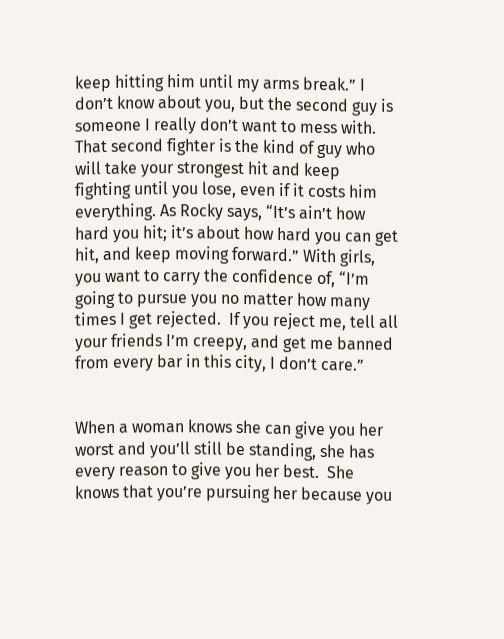keep hitting him until my arms break.” I don’t know about you, but the second guy is someone I really don’t want to mess with.  That second fighter is the kind of guy who will take your strongest hit and keep fighting until you lose, even if it costs him everything. As Rocky says, “It’s ain’t how hard you hit; it’s about how hard you can get hit, and keep moving forward.” With girls, you want to carry the confidence of, “I’m going to pursue you no matter how many times I get rejected.  If you reject me, tell all your friends I’m creepy, and get me banned from every bar in this city, I don’t care.”


When a woman knows she can give you her worst and you’ll still be standing, she has every reason to give you her best.  She knows that you’re pursuing her because you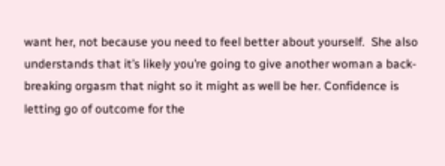want her, not because you need to feel better about yourself.  She also understands that it’s likely you’re going to give another woman a back-breaking orgasm that night so it might as well be her. Confidence is letting go of outcome for the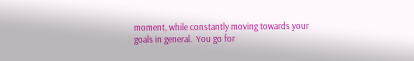moment, while constantly moving towards your goals in general.  You go for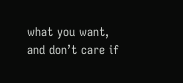what you want, and don’t care if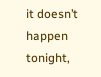it doesn’t happen tonight,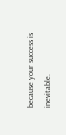because your success is inevitable.